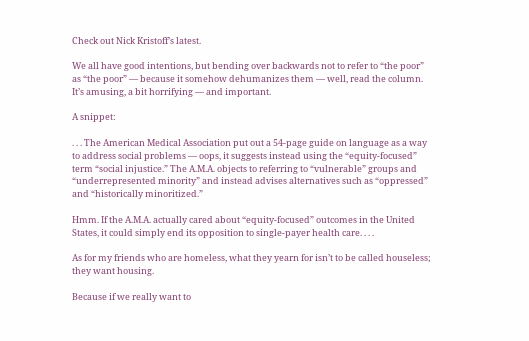Check out Nick Kristoff’s latest.

We all have good intentions, but bending over backwards not to refer to “the poor” as “the poor” — because it somehow dehumanizes them — well, read the column.  It’s amusing, a bit horrifying — and important.

A snippet:

. . . The American Medical Association put out a 54-page guide on language as a way to address social problems — oops, it suggests instead using the “equity-focused” term “social injustice.” The A.M.A. objects to referring to “vulnerable” groups and “underrepresented minority” and instead advises alternatives such as “oppressed” and “historically minoritized.”

Hmm. If the A.M.A. actually cared about “equity-focused” outcomes in the United States, it could simply end its opposition to single-payer health care. . . .

As for my friends who are homeless, what they yearn for isn’t to be called houseless; they want housing.

Because if we really want to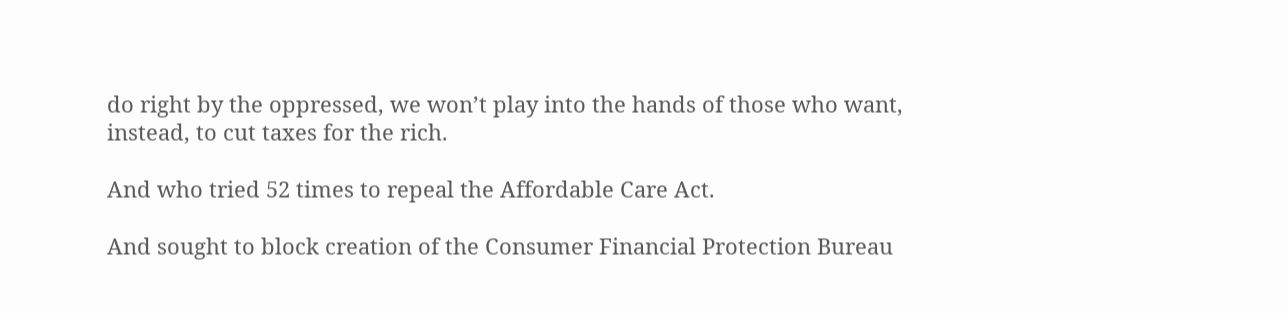do right by the oppressed, we won’t play into the hands of those who want, instead, to cut taxes for the rich.

And who tried 52 times to repeal the Affordable Care Act.

And sought to block creation of the Consumer Financial Protection Bureau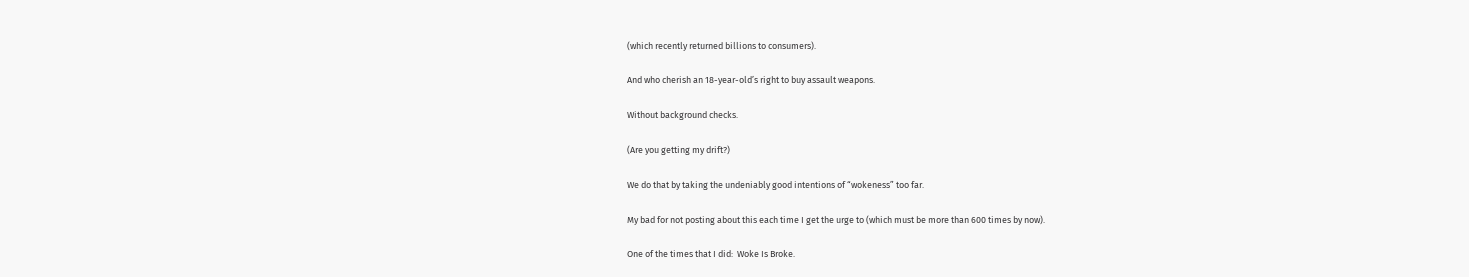(which recently returned billions to consumers).

And who cherish an 18-year-old’s right to buy assault weapons.

Without background checks.

(Are you getting my drift?)

We do that by taking the undeniably good intentions of “wokeness” too far.

My bad for not posting about this each time I get the urge to (which must be more than 600 times by now).

One of the times that I did:  Woke Is Broke.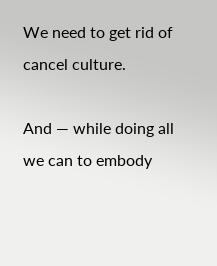We need to get rid of cancel culture.

And — while doing all we can to embody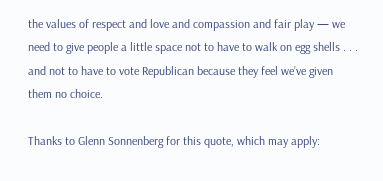the values of respect and love and compassion and fair play — we need to give people a little space not to have to walk on egg shells . . . and not to have to vote Republican because they feel we’ve given them no choice.

Thanks to Glenn Sonnenberg for this quote, which may apply: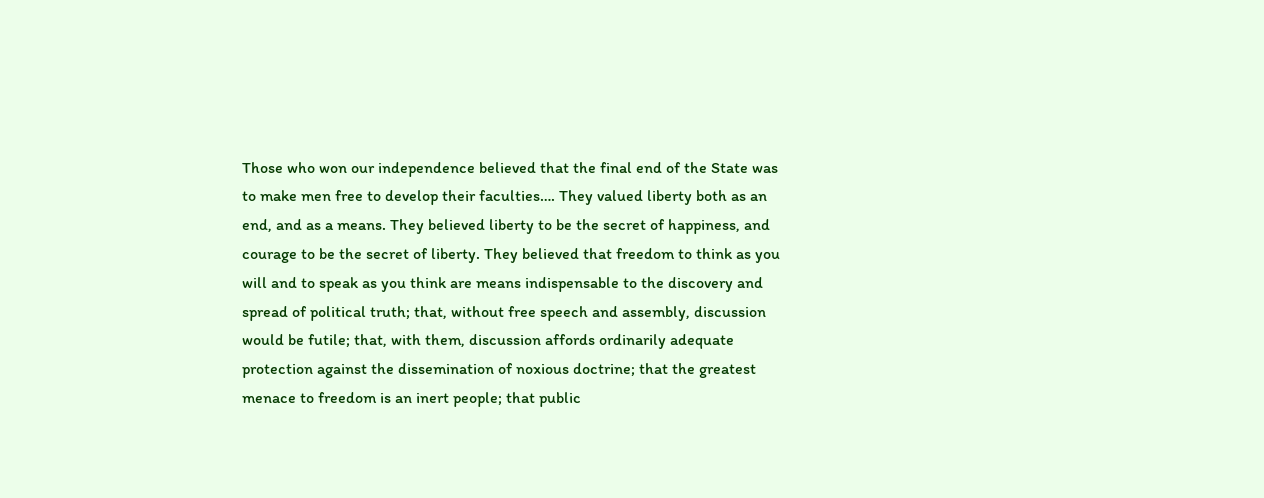Those who won our independence believed that the final end of the State was to make men free to develop their faculties…. They valued liberty both as an end, and as a means. They believed liberty to be the secret of happiness, and courage to be the secret of liberty. They believed that freedom to think as you will and to speak as you think are means indispensable to the discovery and spread of political truth; that, without free speech and assembly, discussion would be futile; that, with them, discussion affords ordinarily adequate protection against the dissemination of noxious doctrine; that the greatest menace to freedom is an inert people; that public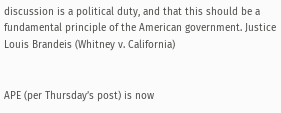discussion is a political duty, and that this should be a fundamental principle of the American government. Justice Louis Brandeis (Whitney v. California)


APE (per Thursday’s post) is now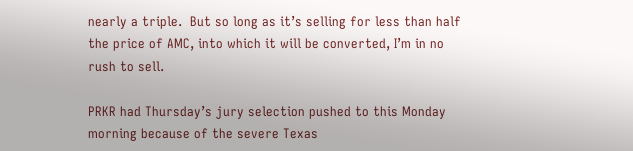nearly a triple.  But so long as it’s selling for less than half the price of AMC, into which it will be converted, I’m in no rush to sell.

PRKR had Thursday’s jury selection pushed to this Monday morning because of the severe Texas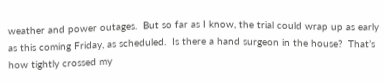weather and power outages.  But so far as I know, the trial could wrap up as early as this coming Friday, as scheduled.  Is there a hand surgeon in the house?  That’s how tightly crossed my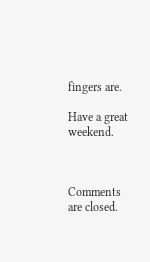fingers are.

Have a great weekend.



Comments are closed.